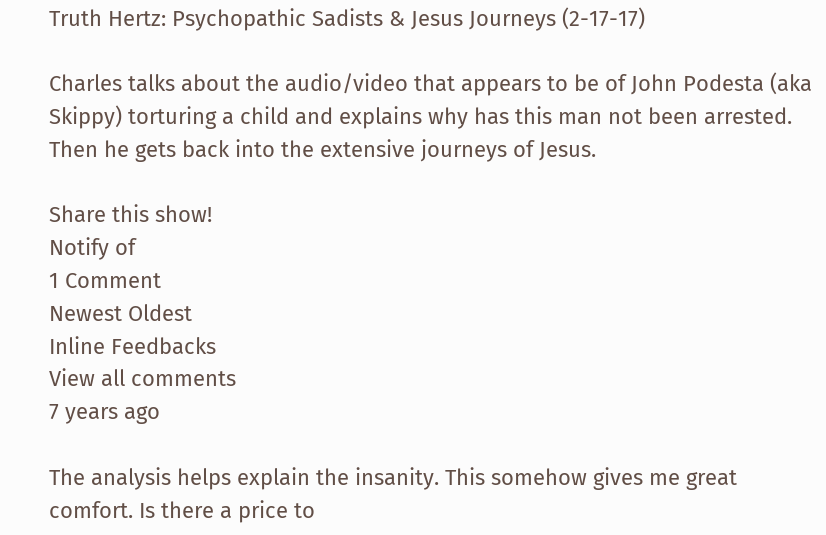Truth Hertz: Psychopathic Sadists & Jesus Journeys (2-17-17)

Charles talks about the audio/video that appears to be of John Podesta (aka Skippy) torturing a child and explains why has this man not been arrested. Then he gets back into the extensive journeys of Jesus.

Share this show!
Notify of
1 Comment
Newest Oldest
Inline Feedbacks
View all comments
7 years ago

The analysis helps explain the insanity. This somehow gives me great comfort. Is there a price to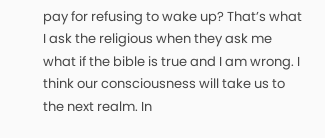pay for refusing to wake up? That’s what I ask the religious when they ask me what if the bible is true and I am wrong. I think our consciousness will take us to the next realm. In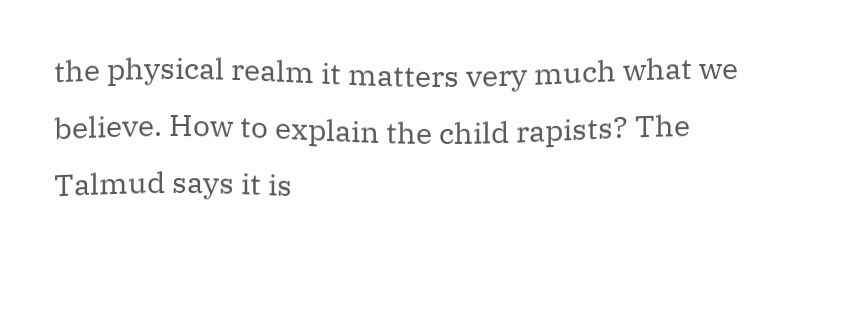the physical realm it matters very much what we believe. How to explain the child rapists? The Talmud says it is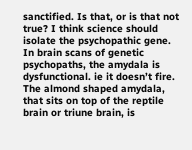sanctified. Is that, or is that not true? I think science should isolate the psychopathic gene. In brain scans of genetic psychopaths, the amydala is dysfunctional. ie it doesn’t fire. The almond shaped amydala, that sits on top of the reptile brain or triune brain, is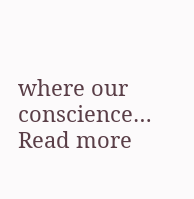where our conscience… Read more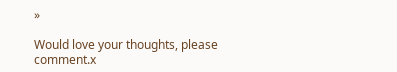»

Would love your thoughts, please comment.x